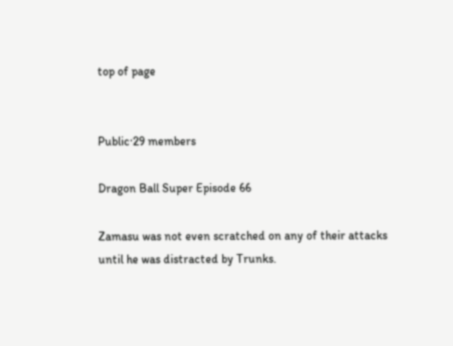top of page


Public·29 members

Dragon Ball Super Episode 66

Zamasu was not even scratched on any of their attacks until he was distracted by Trunks.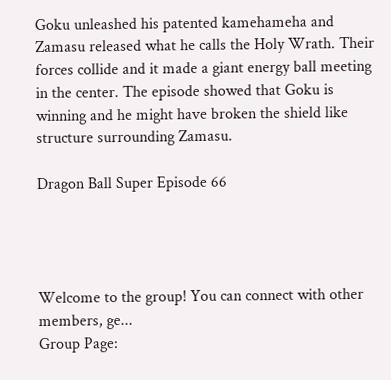Goku unleashed his patented kamehameha and Zamasu released what he calls the Holy Wrath. Their forces collide and it made a giant energy ball meeting in the center. The episode showed that Goku is winning and he might have broken the shield like structure surrounding Zamasu.

Dragon Ball Super Episode 66




Welcome to the group! You can connect with other members, ge...
Group Page: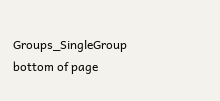Groups_SingleGroup
bottom of page